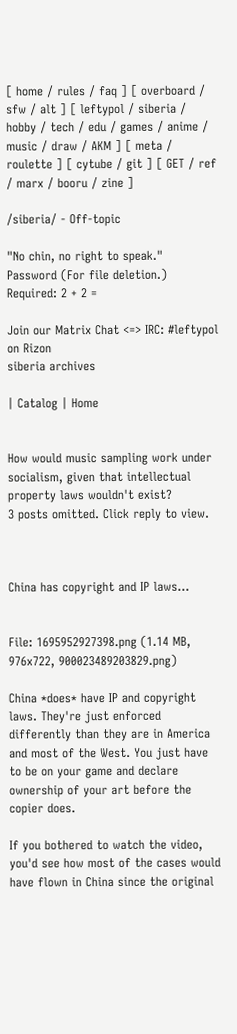[ home / rules / faq ] [ overboard / sfw / alt ] [ leftypol / siberia / hobby / tech / edu / games / anime / music / draw / AKM ] [ meta / roulette ] [ cytube / git ] [ GET / ref / marx / booru / zine ]

/siberia/ - Off-topic

"No chin, no right to speak."
Password (For file deletion.)
Required: 2 + 2 =

Join our Matrix Chat <=> IRC: #leftypol on Rizon
siberia archives

| Catalog | Home


How would music sampling work under socialism, given that intellectual property laws wouldn't exist?
3 posts omitted. Click reply to view.



China has copyright and IP laws…


File: 1695952927398.png (1.14 MB, 976x722, 900023489203829.png)

China *does* have IP and copyright laws. They're just enforced differently than they are in America and most of the West. You just have to be on your game and declare ownership of your art before the copier does.

If you bothered to watch the video, you'd see how most of the cases would have flown in China since the original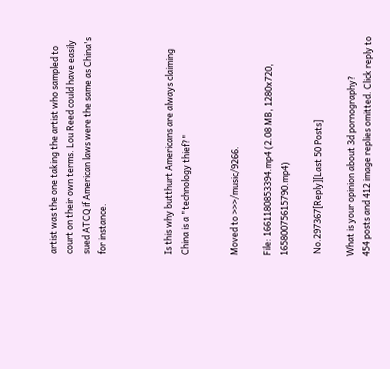artist was the one taking the artist who sampled to court on their own terms. Lou Reed could have easily sued ATCQ if American laws were the same as China's for instance.



Is this why butthurt Americans are always claiming China is a "technology thief?"


Moved to >>>/music/9266.

File: 1661180853394.mp4 (2.08 MB, 1280x720, 16580075615790.mp4)

 No.297367[Reply][Last 50 Posts]

What is your opinion about 3d pornography?
454 posts and 412 image replies omitted. Click reply to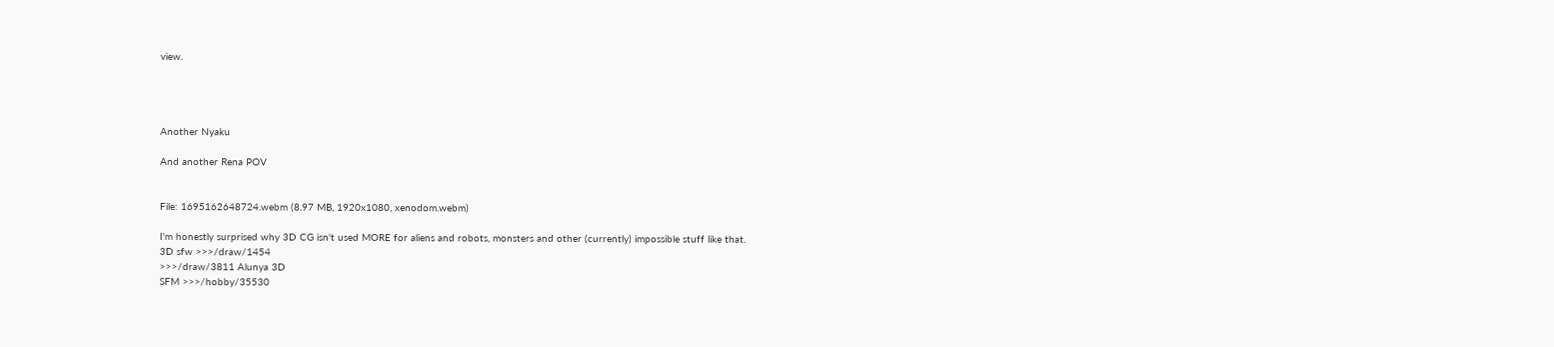view.




Another Nyaku

And another Rena POV


File: 1695162648724.webm (8.97 MB, 1920x1080, xenodom.webm)

I'm honestly surprised why 3D CG isn't used MORE for aliens and robots, monsters and other (currently) impossible stuff like that.
3D sfw >>>/draw/1454
>>>/draw/3811 Alunya 3D
SFM >>>/hobby/35530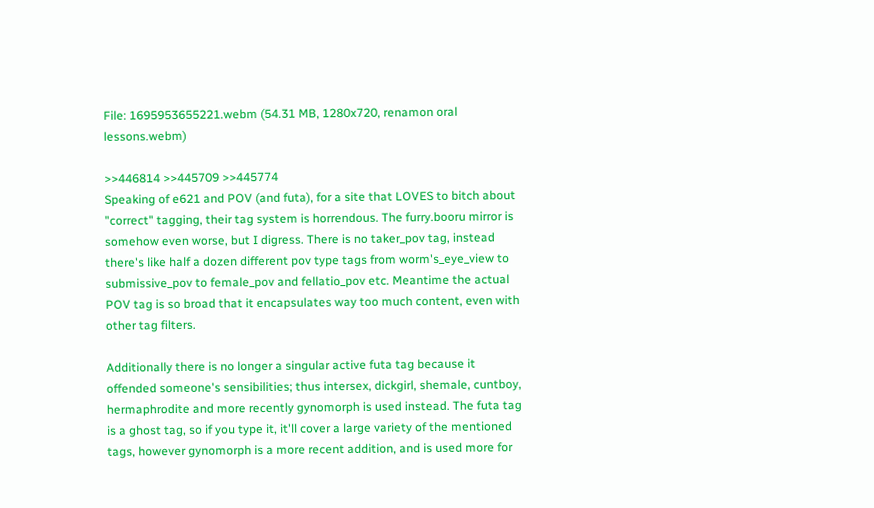File: 1695953655221.webm (54.31 MB, 1280x720, renamon oral lessons.webm)

>>446814 >>445709 >>445774
Speaking of e621 and POV (and futa), for a site that LOVES to bitch about "correct" tagging, their tag system is horrendous. The furry.booru mirror is somehow even worse, but I digress. There is no taker_pov tag, instead there's like half a dozen different pov type tags from worm's_eye_view to submissive_pov to female_pov and fellatio_pov etc. Meantime the actual POV tag is so broad that it encapsulates way too much content, even with other tag filters.

Additionally there is no longer a singular active futa tag because it offended someone's sensibilities; thus intersex, dickgirl, shemale, cuntboy, hermaphrodite and more recently gynomorph is used instead. The futa tag is a ghost tag, so if you type it, it'll cover a large variety of the mentioned tags, however gynomorph is a more recent addition, and is used more for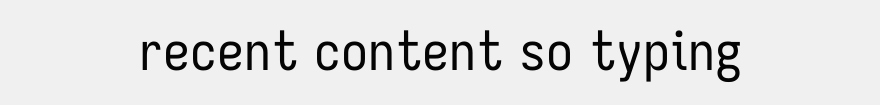recent content so typing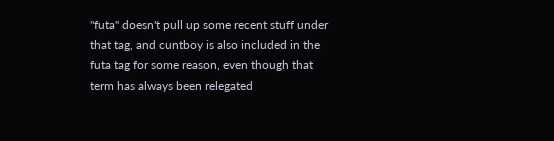"futa" doesn't pull up some recent stuff under that tag, and cuntboy is also included in the futa tag for some reason, even though that term has always been relegated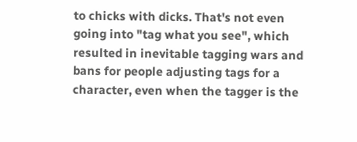to chicks with dicks. That's not even going into "tag what you see", which resulted in inevitable tagging wars and bans for people adjusting tags for a character, even when the tagger is the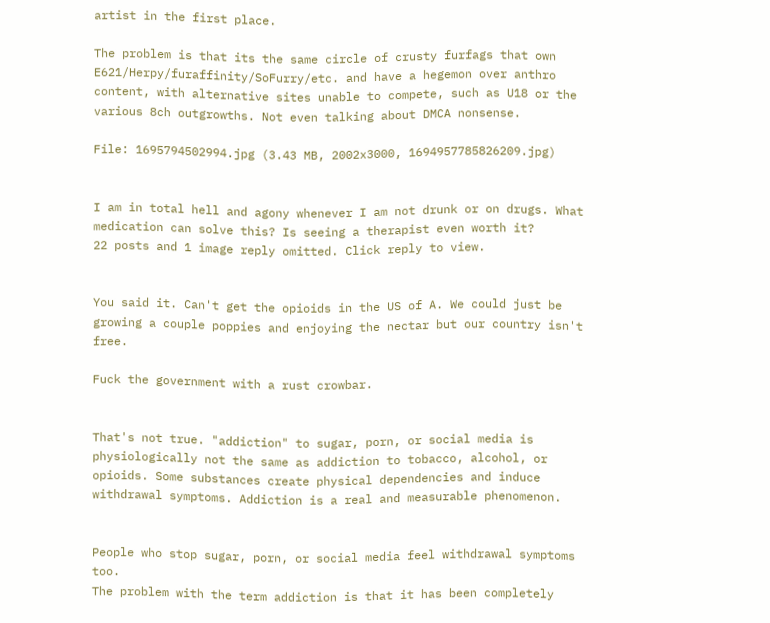artist in the first place.

The problem is that its the same circle of crusty furfags that own E621/Herpy/furaffinity/SoFurry/etc. and have a hegemon over anthro content, with alternative sites unable to compete, such as U18 or the various 8ch outgrowths. Not even talking about DMCA nonsense.

File: 1695794502994.jpg (3.43 MB, 2002x3000, 1694957785826209.jpg)


I am in total hell and agony whenever I am not drunk or on drugs. What medication can solve this? Is seeing a therapist even worth it?
22 posts and 1 image reply omitted. Click reply to view.


You said it. Can't get the opioids in the US of A. We could just be growing a couple poppies and enjoying the nectar but our country isn't free.

Fuck the government with a rust crowbar.


That's not true. "addiction" to sugar, porn, or social media is physiologically not the same as addiction to tobacco, alcohol, or opioids. Some substances create physical dependencies and induce withdrawal symptoms. Addiction is a real and measurable phenomenon.


People who stop sugar, porn, or social media feel withdrawal symptoms too.
The problem with the term addiction is that it has been completely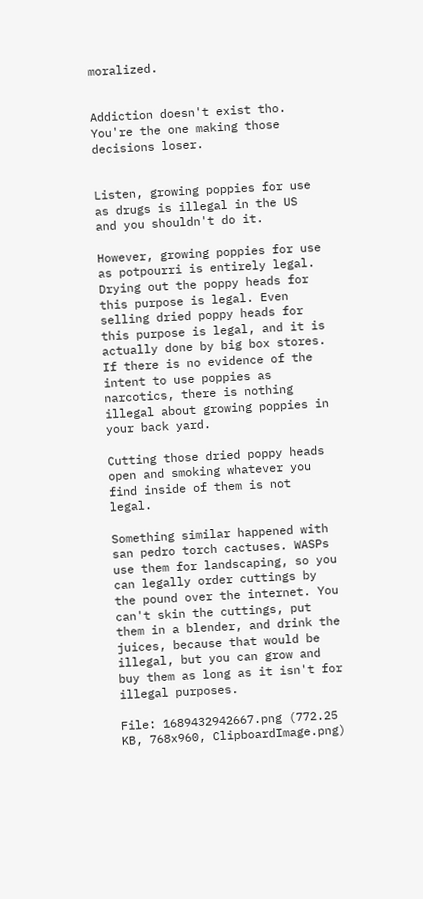moralized.


Addiction doesn't exist tho. You're the one making those decisions loser.


Listen, growing poppies for use as drugs is illegal in the US and you shouldn't do it.

However, growing poppies for use as potpourri is entirely legal. Drying out the poppy heads for this purpose is legal. Even selling dried poppy heads for this purpose is legal, and it is actually done by big box stores. If there is no evidence of the intent to use poppies as narcotics, there is nothing illegal about growing poppies in your back yard.

Cutting those dried poppy heads open and smoking whatever you find inside of them is not legal.

Something similar happened with san pedro torch cactuses. WASPs use them for landscaping, so you can legally order cuttings by the pound over the internet. You can't skin the cuttings, put them in a blender, and drink the juices, because that would be illegal, but you can grow and buy them as long as it isn't for illegal purposes.

File: 1689432942667.png (772.25 KB, 768x960, ClipboardImage.png)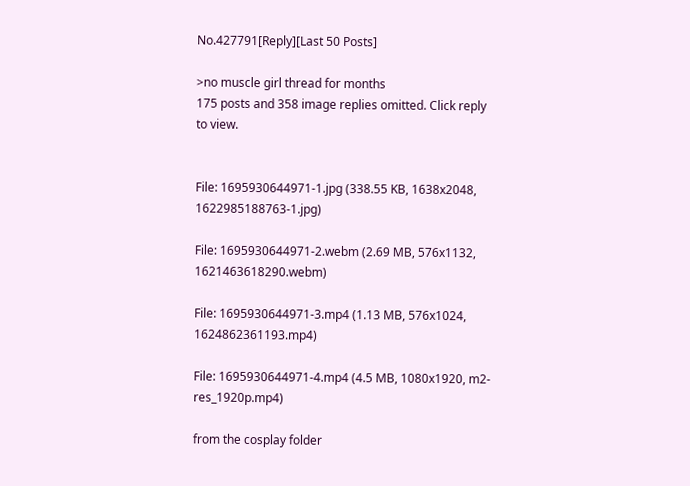No.427791[Reply][Last 50 Posts]

>no muscle girl thread for months
175 posts and 358 image replies omitted. Click reply to view.


File: 1695930644971-1.jpg (338.55 KB, 1638x2048, 1622985188763-1.jpg)

File: 1695930644971-2.webm (2.69 MB, 576x1132, 1621463618290.webm)

File: 1695930644971-3.mp4 (1.13 MB, 576x1024, 1624862361193.mp4)

File: 1695930644971-4.mp4 (4.5 MB, 1080x1920, m2-res_1920p.mp4)

from the cosplay folder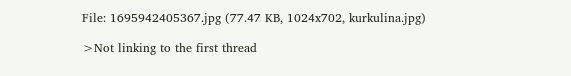File: 1695942405367.jpg (77.47 KB, 1024x702, kurkulina.jpg)

>Not linking to the first thread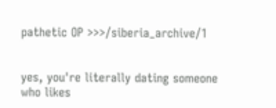pathetic OP >>>/siberia_archive/1


yes, you're literally dating someone who likes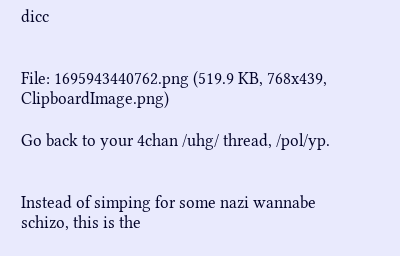dicc


File: 1695943440762.png (519.9 KB, 768x439, ClipboardImage.png)

Go back to your 4chan /uhg/ thread, /pol/yp.


Instead of simping for some nazi wannabe schizo, this is the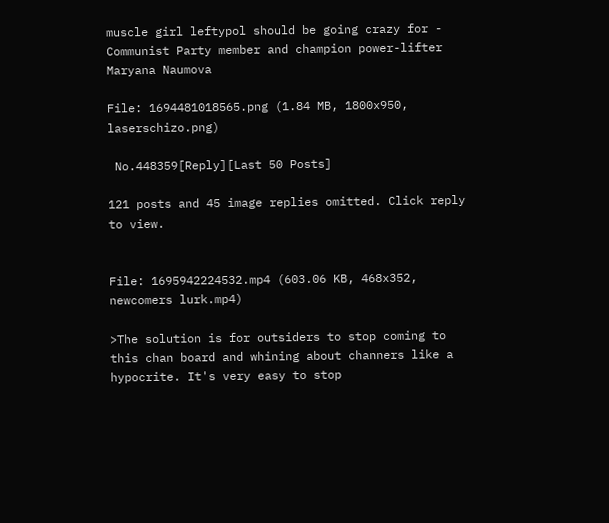muscle girl leftypol should be going crazy for - Communist Party member and champion power-lifter Maryana Naumova

File: 1694481018565.png (1.84 MB, 1800x950, laserschizo.png)

 No.448359[Reply][Last 50 Posts]

121 posts and 45 image replies omitted. Click reply to view.


File: 1695942224532.mp4 (603.06 KB, 468x352, newcomers lurk.mp4)

>The solution is for outsiders to stop coming to this chan board and whining about channers like a hypocrite. It's very easy to stop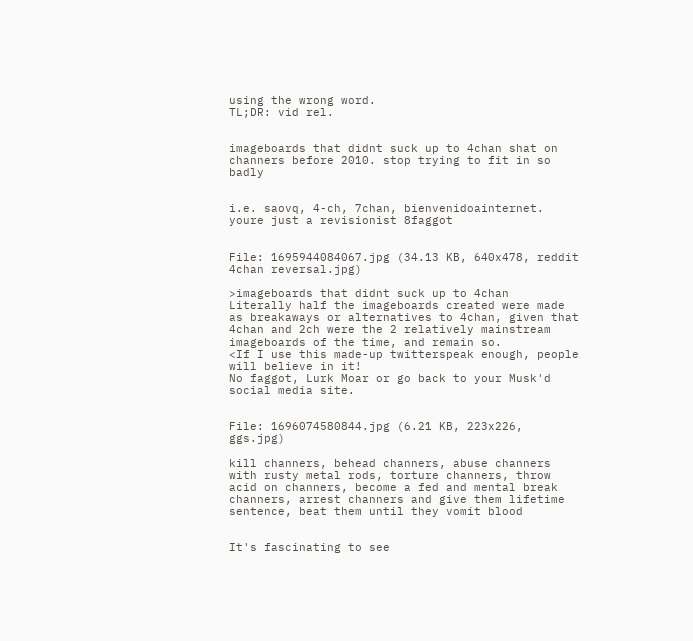using the wrong word.
TL;DR: vid rel.


imageboards that didnt suck up to 4chan shat on channers before 2010. stop trying to fit in so badly


i.e. saovq, 4-ch, 7chan, bienvenidoainternet. youre just a revisionist 8faggot


File: 1695944084067.jpg (34.13 KB, 640x478, reddit 4chan reversal.jpg)

>imageboards that didnt suck up to 4chan
Literally half the imageboards created were made as breakaways or alternatives to 4chan, given that 4chan and 2ch were the 2 relatively mainstream imageboards of the time, and remain so.
<If I use this made-up twitterspeak enough, people will believe in it!
No faggot, Lurk Moar or go back to your Musk'd social media site.


File: 1696074580844.jpg (6.21 KB, 223x226, ggs.jpg)

kill channers, behead channers, abuse channers with rusty metal rods, torture channers, throw acid on channers, become a fed and mental break channers, arrest channers and give them lifetime sentence, beat them until they vomit blood


It's fascinating to see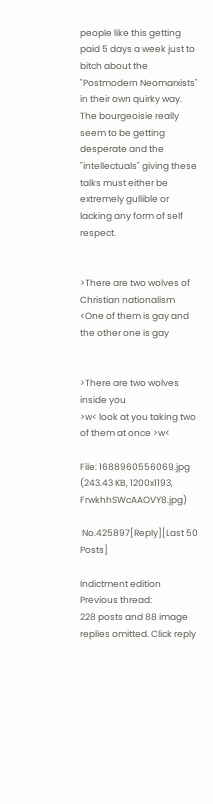people like this getting paid 5 days a week just to bitch about the "Postmodern Neomarxists" in their own quirky way.
The bourgeoisie really seem to be getting desperate and the "intellectuals" giving these talks must either be extremely gullible or lacking any form of self respect.


>There are two wolves of Christian nationalism
<One of them is gay and the other one is gay


>There are two wolves inside you
>w< look at you taking two of them at once >w<

File: 1688960556069.jpg (243.43 KB, 1200x1193, FrwkhhSWcAAOVY8.jpg)

 No.425897[Reply][Last 50 Posts]

Indictment edition
Previous thread:
228 posts and 88 image replies omitted. Click reply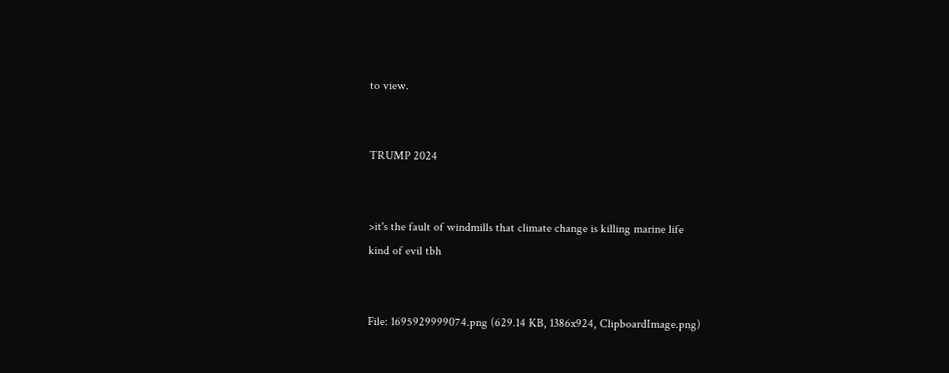to view.


TRUMP 2024


>it's the fault of windmills that climate change is killing marine life
kind of evil tbh


File: 1695929999074.png (629.14 KB, 1386x924, ClipboardImage.png)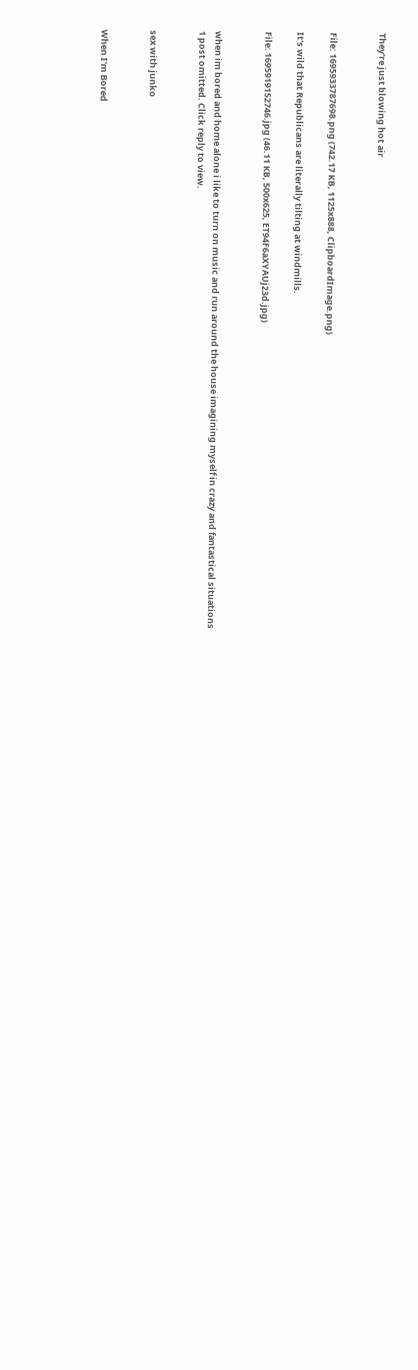They're just blowing hot air


File: 1695933787698.png (742.17 KB, 1125x888, ClipboardImage.png)

It's wild that Republicans are literally tilting at windmills.

File: 1695919152746.jpg (46.11 KB, 500x625, ET94F6aXYAUj23d.jpg)


when im bored and home alone i like to turn on music and run around the house imagining myself in crazy and fantastical situations
1 post omitted. Click reply to view.


sex with junko


When I'm Bored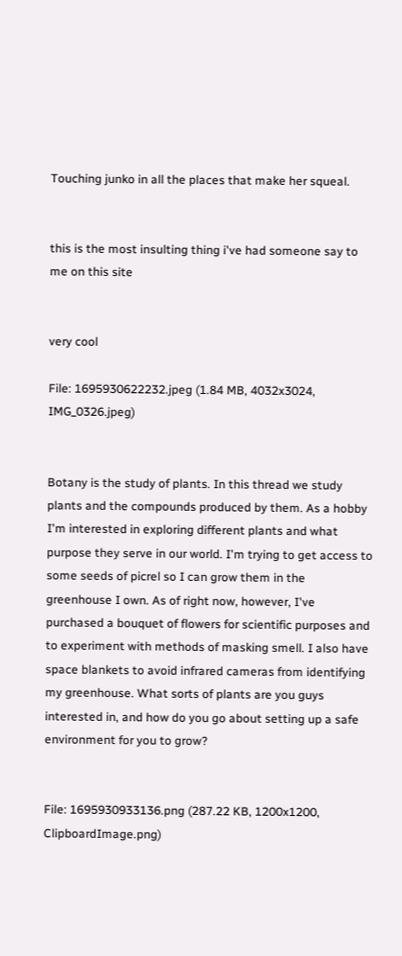Touching junko in all the places that make her squeal.


this is the most insulting thing i've had someone say to me on this site


very cool

File: 1695930622232.jpeg (1.84 MB, 4032x3024, IMG_0326.jpeg)


Botany is the study of plants. In this thread we study plants and the compounds produced by them. As a hobby I'm interested in exploring different plants and what purpose they serve in our world. I'm trying to get access to some seeds of picrel so I can grow them in the greenhouse I own. As of right now, however, I've purchased a bouquet of flowers for scientific purposes and to experiment with methods of masking smell. I also have space blankets to avoid infrared cameras from identifying my greenhouse. What sorts of plants are you guys interested in, and how do you go about setting up a safe environment for you to grow?


File: 1695930933136.png (287.22 KB, 1200x1200, ClipboardImage.png)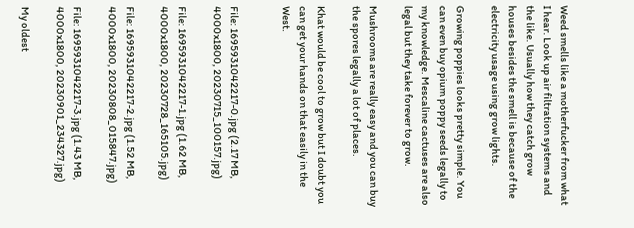Weed smells like a motherfucker from what I hear. Look up air filtration systems and the like. Usually how they catch grow houses besides the smell is because of the electricity usage using grow lights.

Growing poppies looks pretty simple. You can even buy opium poppy seeds legally to my knowledge. Mescaline cactuses are also legal but they take forever to grow.

Mushrooms are really easy and you can buy the spores legally a lot of places.

Khat would be cool to grow but I doubt you can get your hands on that easily in the West.


File: 1695931042217-0.jpg (2.17 MB, 4000x1800, 20230715_100157.jpg)

File: 1695931042217-1.jpg (1.62 MB, 4000x1800, 20230728_165105.jpg)

File: 1695931042217-2.jpg (1.52 MB, 4000x1800, 20230808_015847.jpg)

File: 1695931042217-3.jpg (1.43 MB, 4000x1800, 20230901_234327.jpg)

My oldest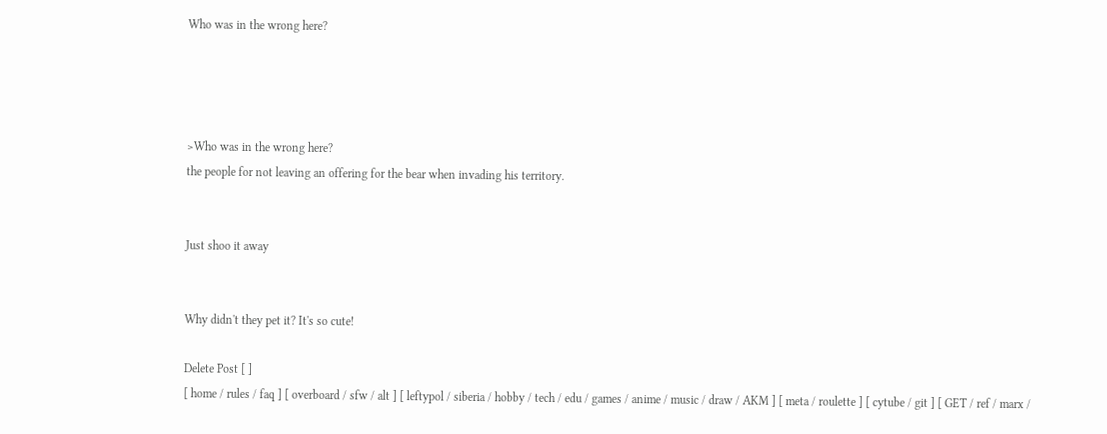Who was in the wrong here?




>Who was in the wrong here?
the people for not leaving an offering for the bear when invading his territory.


Just shoo it away


Why didn't they pet it? It's so cute!

Delete Post [ ]
[ home / rules / faq ] [ overboard / sfw / alt ] [ leftypol / siberia / hobby / tech / edu / games / anime / music / draw / AKM ] [ meta / roulette ] [ cytube / git ] [ GET / ref / marx /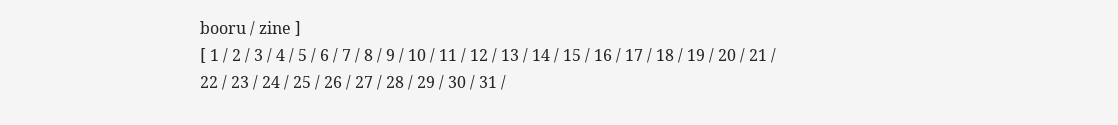booru / zine ]
[ 1 / 2 / 3 / 4 / 5 / 6 / 7 / 8 / 9 / 10 / 11 / 12 / 13 / 14 / 15 / 16 / 17 / 18 / 19 / 20 / 21 / 22 / 23 / 24 / 25 / 26 / 27 / 28 / 29 / 30 / 31 /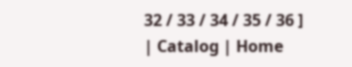32 / 33 / 34 / 35 / 36 ]
| Catalog | Home